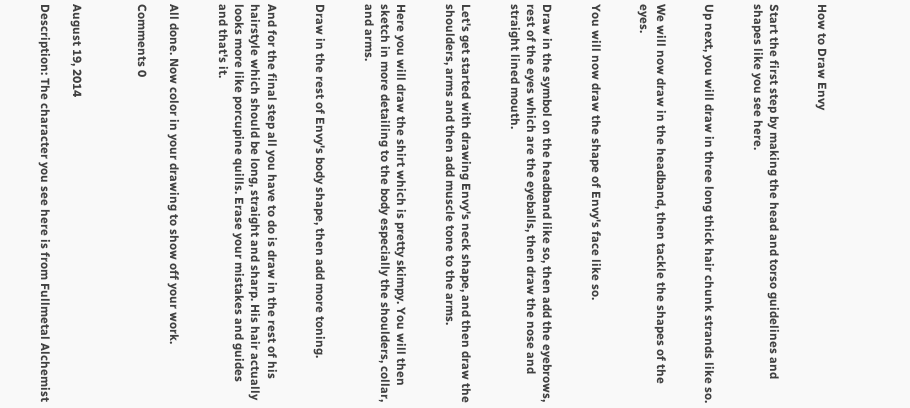How to Draw Envy


Start the first step by making the head and torso guidelines and shapes like you see here.


Up next, you will draw in three long thick hair chunk strands like so.


We will now draw in the headband, then tackle the shapes of the eyes.


You will now draw the shape of Envy's face like so.


Draw in the symbol on the headband like so, then add the eyebrows, rest of the eyes which are the eyeballs, then draw the nose and straight lined mouth.


Let's get started with drawing Envy's neck shape, and then draw the shoulders, arms and then add muscle tone to the arms.


Here you will draw the shirt which is pretty skimpy. You will then sketch in more detailing to the body especially the shoulders, collar, and arms.


Draw in the rest of Envy's body shape, then add more toning.


And for the final step all you have to do is draw in the rest of his hairstyle which should be long, straight and sharp. His hair actually looks more like porcupine quills. Erase your mistakes and guides and that's it.


All done. Now color in your drawing to show off your work.

Comments 0



August 19, 2014

Description: The character you see here is from Fullmetal Alchemist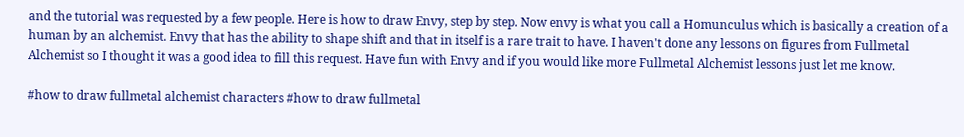and the tutorial was requested by a few people. Here is how to draw Envy, step by step. Now envy is what you call a Homunculus which is basically a creation of a human by an alchemist. Envy that has the ability to shape shift and that in itself is a rare trait to have. I haven't done any lessons on figures from Fullmetal Alchemist so I thought it was a good idea to fill this request. Have fun with Envy and if you would like more Fullmetal Alchemist lessons just let me know.

#how to draw fullmetal alchemist characters #how to draw fullmetal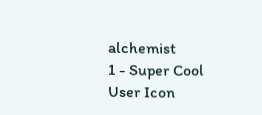alchemist
1 - Super Cool
User Icon